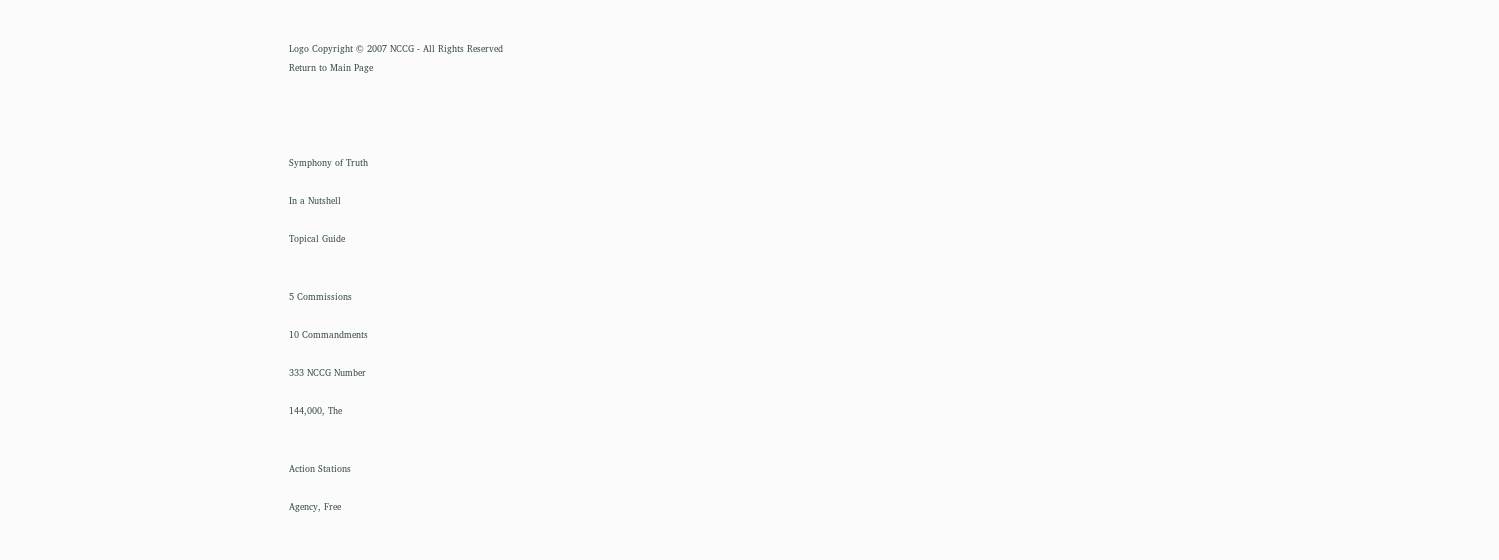Logo Copyright © 2007 NCCG - All Rights Reserved
Return to Main Page




Symphony of Truth

In a Nutshell

Topical Guide


5 Commissions

10 Commandments

333 NCCG Number

144,000, The


Action Stations

Agency, Free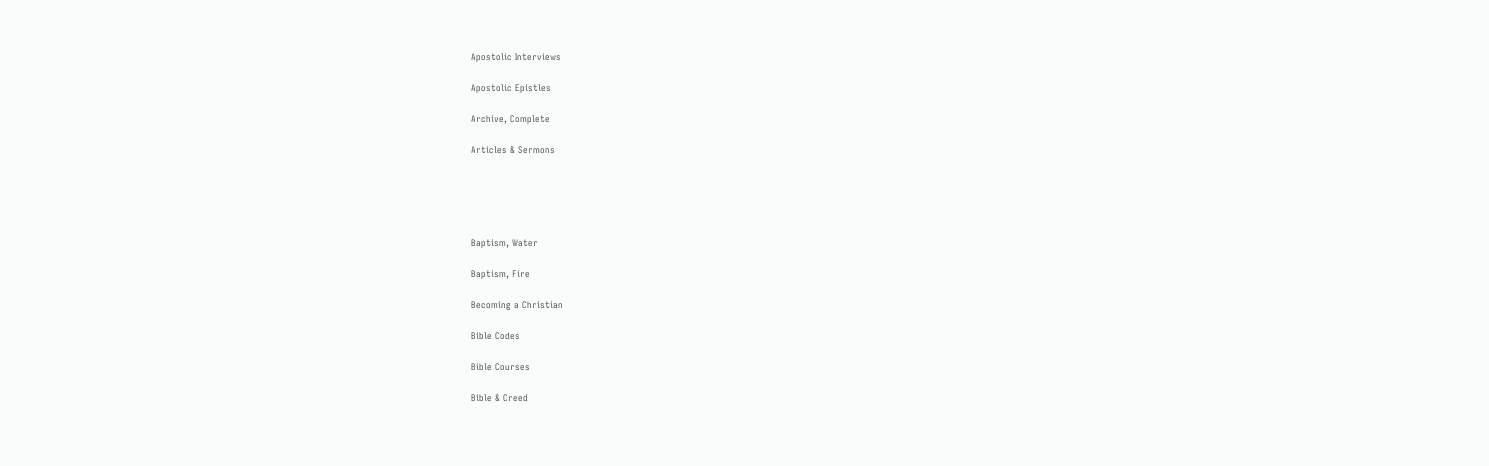Apostolic Interviews

Apostolic Epistles

Archive, Complete

Articles & Sermons





Baptism, Water

Baptism, Fire

Becoming a Christian

Bible Codes

Bible Courses

Bible & Creed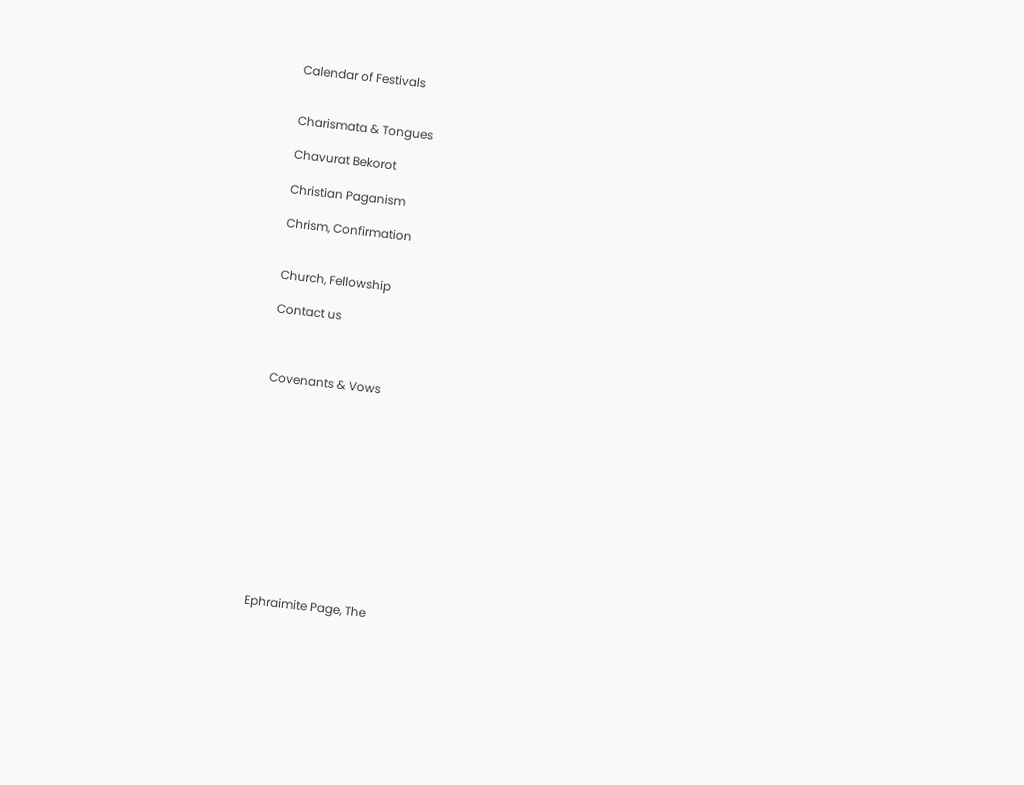Calendar of Festivals


Charismata & Tongues

Chavurat Bekorot

Christian Paganism

Chrism, Confirmation


Church, Fellowship

Contact us



Covenants & Vows












Ephraimite Page, The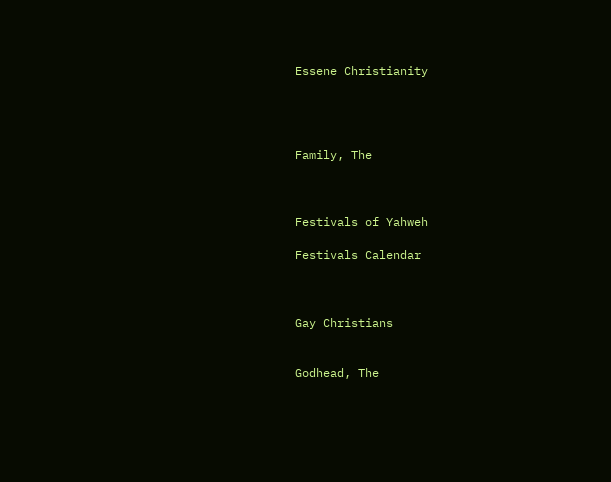Essene Christianity




Family, The



Festivals of Yahweh

Festivals Calendar



Gay Christians


Godhead, The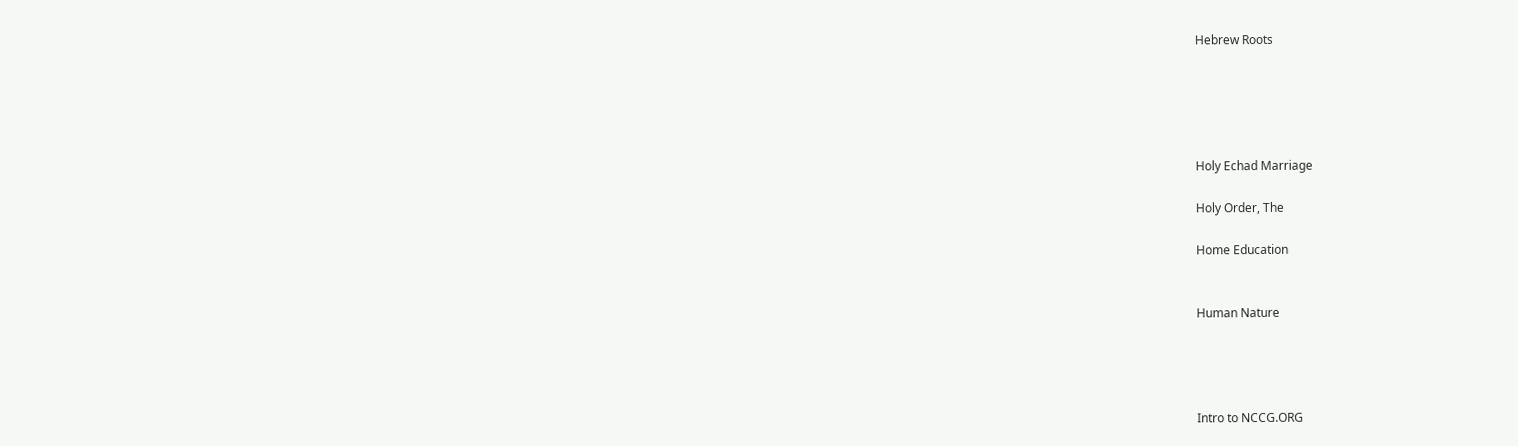Hebrew Roots





Holy Echad Marriage

Holy Order, The

Home Education


Human Nature




Intro to NCCG.ORG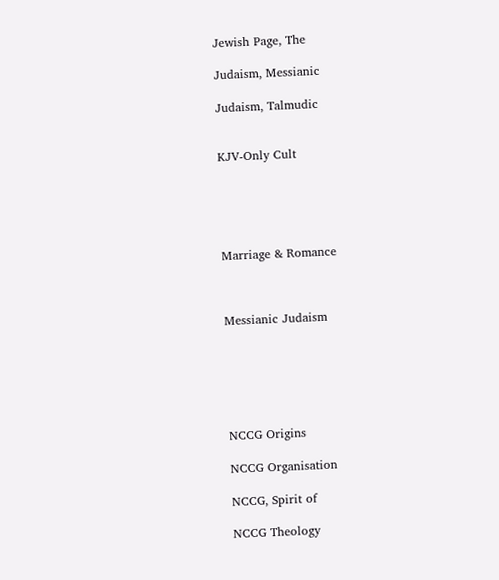Jewish Page, The

Judaism, Messianic

Judaism, Talmudic


KJV-Only Cult





Marriage & Romance



Messianic Judaism






NCCG Origins

NCCG Organisation

NCCG, Spirit of

NCCG Theology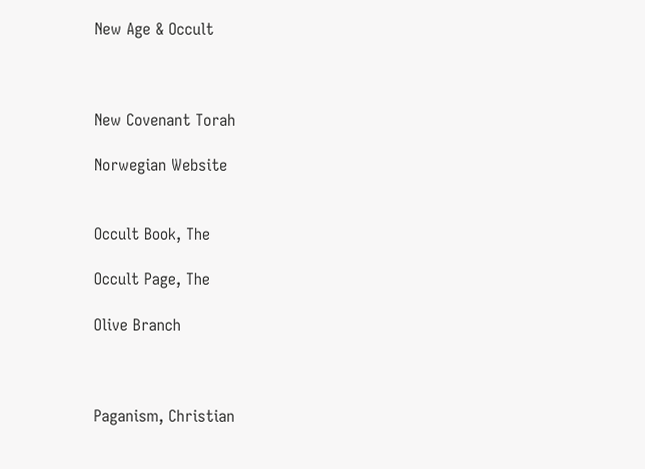New Age & Occult



New Covenant Torah

Norwegian Website


Occult Book, The

Occult Page, The

Olive Branch



Paganism, Christian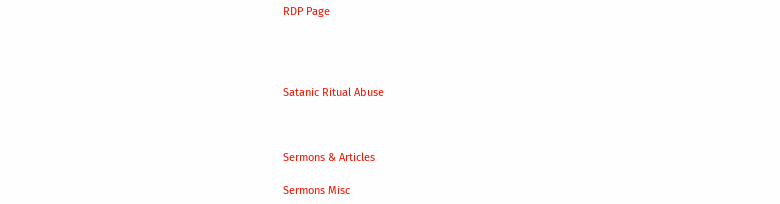RDP Page




Satanic Ritual Abuse



Sermons & Articles

Sermons Misc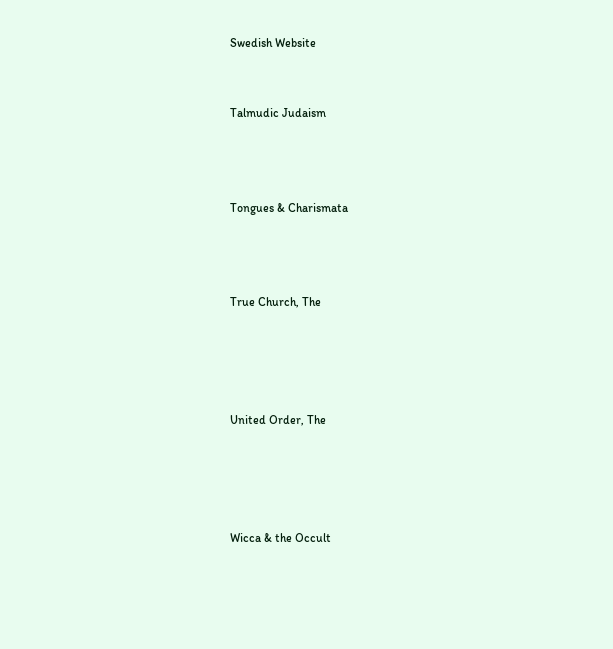Swedish Website


Talmudic Judaism



Tongues & Charismata



True Church, The




United Order, The




Wicca & the Occult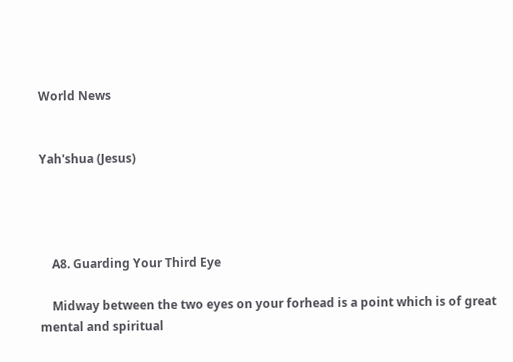World News


Yah'shua (Jesus)




    A8. Guarding Your Third Eye

    Midway between the two eyes on your forhead is a point which is of great mental and spiritual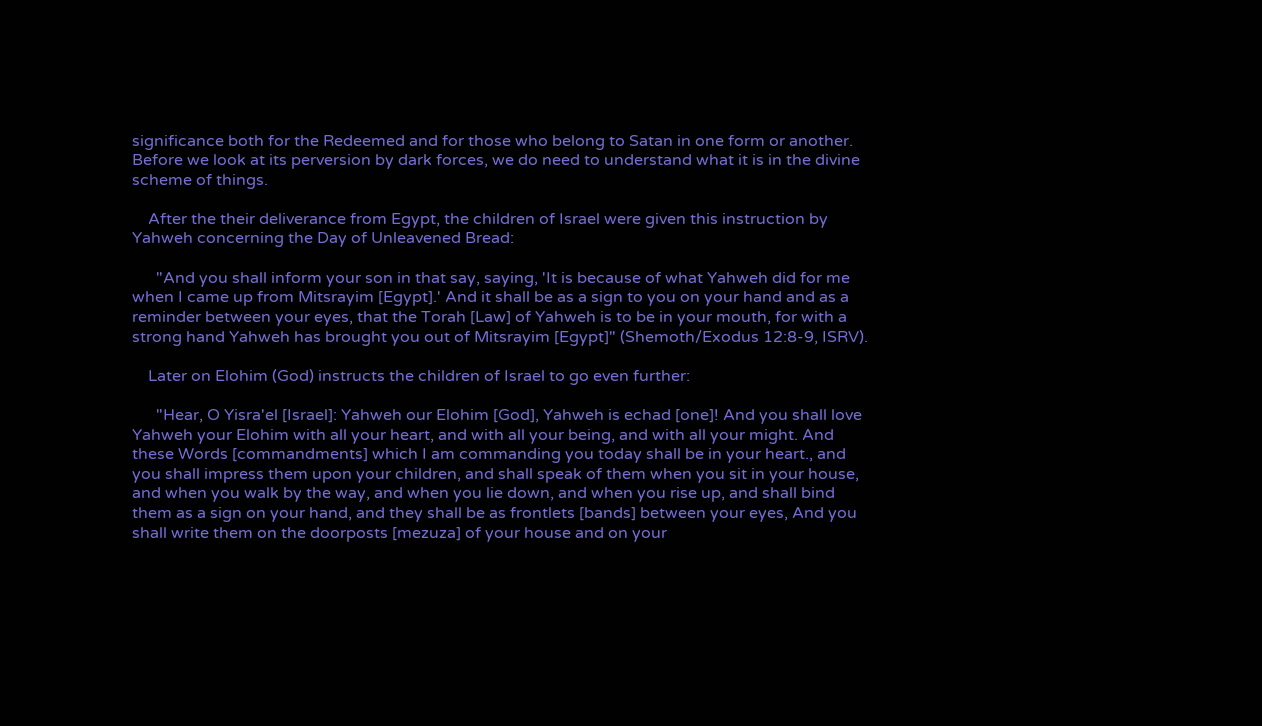significance both for the Redeemed and for those who belong to Satan in one form or another. Before we look at its perversion by dark forces, we do need to understand what it is in the divine scheme of things.

    After the their deliverance from Egypt, the children of Israel were given this instruction by Yahweh concerning the Day of Unleavened Bread:

      "And you shall inform your son in that say, saying, 'It is because of what Yahweh did for me when I came up from Mitsrayim [Egypt].' And it shall be as a sign to you on your hand and as a reminder between your eyes, that the Torah [Law] of Yahweh is to be in your mouth, for with a strong hand Yahweh has brought you out of Mitsrayim [Egypt]" (Shemoth/Exodus 12:8-9, ISRV).

    Later on Elohim (God) instructs the children of Israel to go even further:

      "Hear, O Yisra'el [Israel]: Yahweh our Elohim [God], Yahweh is echad [one]! And you shall love Yahweh your Elohim with all your heart, and with all your being, and with all your might. And these Words [commandments] which I am commanding you today shall be in your heart., and you shall impress them upon your children, and shall speak of them when you sit in your house, and when you walk by the way, and when you lie down, and when you rise up, and shall bind them as a sign on your hand, and they shall be as frontlets [bands] between your eyes, And you shall write them on the doorposts [mezuza] of your house and on your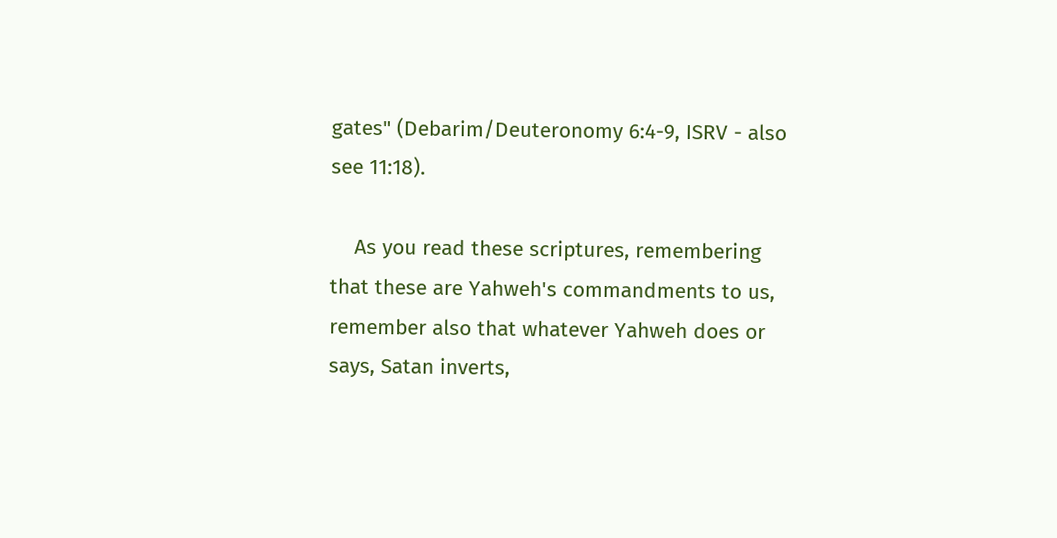gates" (Debarim/Deuteronomy 6:4-9, ISRV - also see 11:18).

    As you read these scriptures, remembering that these are Yahweh's commandments to us, remember also that whatever Yahweh does or says, Satan inverts,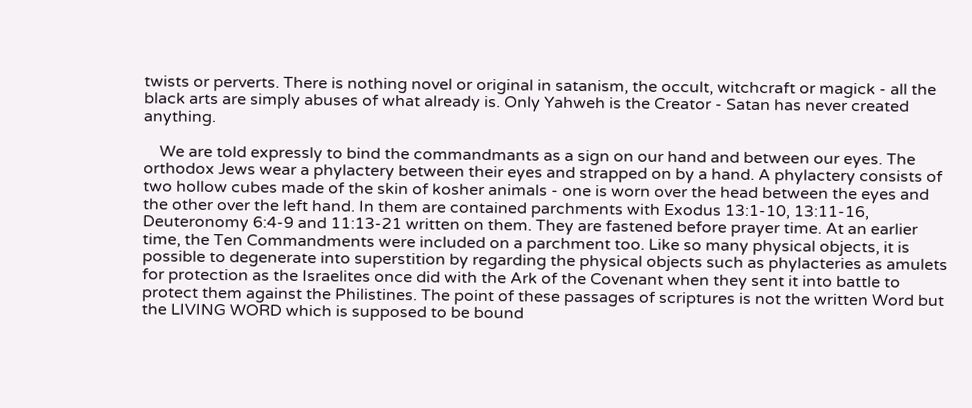twists or perverts. There is nothing novel or original in satanism, the occult, witchcraft or magick - all the black arts are simply abuses of what already is. Only Yahweh is the Creator - Satan has never created anything.

    We are told expressly to bind the commandmants as a sign on our hand and between our eyes. The orthodox Jews wear a phylactery between their eyes and strapped on by a hand. A phylactery consists of two hollow cubes made of the skin of kosher animals - one is worn over the head between the eyes and the other over the left hand. In them are contained parchments with Exodus 13:1-10, 13:11-16, Deuteronomy 6:4-9 and 11:13-21 written on them. They are fastened before prayer time. At an earlier time, the Ten Commandments were included on a parchment too. Like so many physical objects, it is possible to degenerate into superstition by regarding the physical objects such as phylacteries as amulets for protection as the Israelites once did with the Ark of the Covenant when they sent it into battle to protect them against the Philistines. The point of these passages of scriptures is not the written Word but the LIVING WORD which is supposed to be bound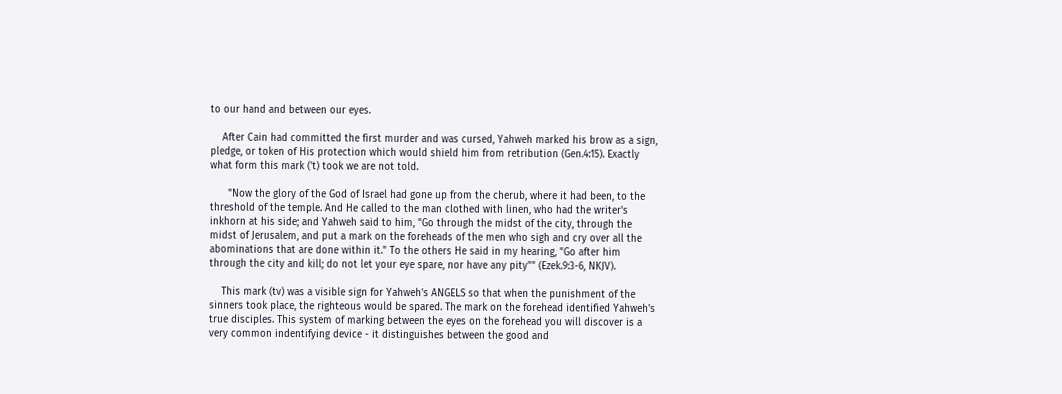to our hand and between our eyes.

    After Cain had committed the first murder and was cursed, Yahweh marked his brow as a sign, pledge, or token of His protection which would shield him from retribution (Gen.4:15). Exactly what form this mark ('t) took we are not told.

      "Now the glory of the God of Israel had gone up from the cherub, where it had been, to the threshold of the temple. And He called to the man clothed with linen, who had the writer's inkhorn at his side; and Yahweh said to him, "Go through the midst of the city, through the midst of Jerusalem, and put a mark on the foreheads of the men who sigh and cry over all the abominations that are done within it." To the others He said in my hearing, "Go after him through the city and kill; do not let your eye spare, nor have any pity"" (Ezek.9:3-6, NKJV).

    This mark (tv) was a visible sign for Yahweh's ANGELS so that when the punishment of the sinners took place, the righteous would be spared. The mark on the forehead identified Yahweh's true disciples. This system of marking between the eyes on the forehead you will discover is a very common indentifying device - it distinguishes between the good and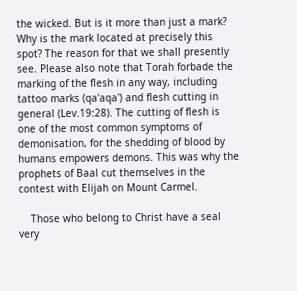the wicked. But is it more than just a mark? Why is the mark located at precisely this spot? The reason for that we shall presently see. Please also note that Torah forbade the marking of the flesh in any way, including tattoo marks (qa'aqa') and flesh cutting in general (Lev.19:28). The cutting of flesh is one of the most common symptoms of demonisation, for the shedding of blood by humans empowers demons. This was why the prophets of Baal cut themselves in the contest with Elijah on Mount Carmel.

    Those who belong to Christ have a seal very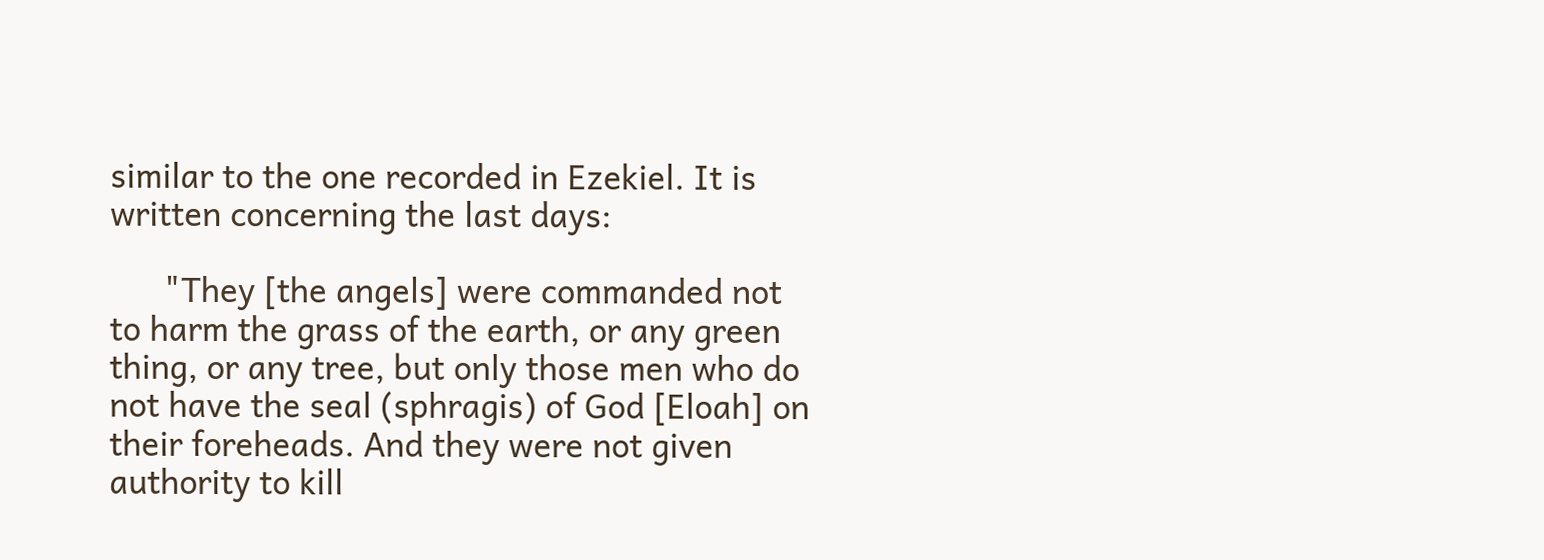similar to the one recorded in Ezekiel. It is written concerning the last days:

      "They [the angels] were commanded not to harm the grass of the earth, or any green thing, or any tree, but only those men who do not have the seal (sphragis) of God [Eloah] on their foreheads. And they were not given authority to kill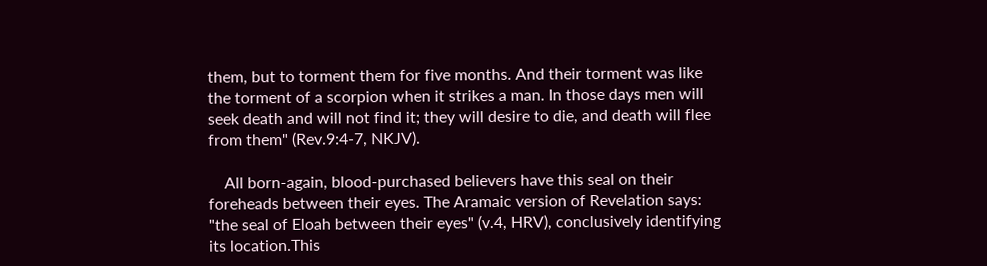them, but to torment them for five months. And their torment was like the torment of a scorpion when it strikes a man. In those days men will seek death and will not find it; they will desire to die, and death will flee from them" (Rev.9:4-7, NKJV).

    All born-again, blood-purchased believers have this seal on their foreheads between their eyes. The Aramaic version of Revelation says: "the seal of Eloah between their eyes" (v.4, HRV), conclusively identifying its location.This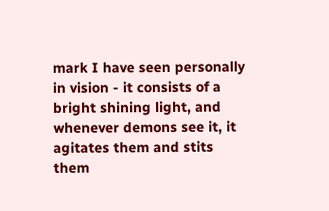mark I have seen personally in vision - it consists of a bright shining light, and whenever demons see it, it agitates them and stits them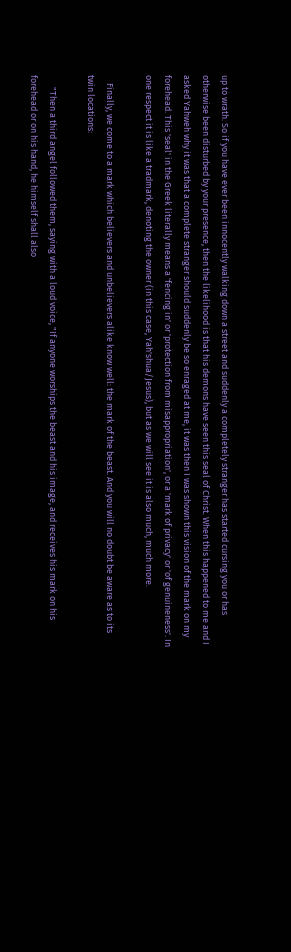up to wrath. So if you have ever been innocently walking down a street and suddenly a completely stranger has started cursing you or has otherwise been disturbed by your presence, then the likelihood is that his demons have seen this seal of Christ. When this happened to me and I asked Yahweh why it was that a complete stranger should suddenly be so enraged at me, it was then I was shown this vision of the mark on my forehead. This 'seal' in the Greek literally means a 'fencing in' or 'protection from misappropriation', or a 'mark of privacy' or 'of genuineness'. In one respect it is like a tradmark, denoting the owner (in this case, Yah'shua/Jesus), but as we will see it is also much, much more.

    Finally, we come to a mark which believers and unbelievers alike know well: the mark of the beast. And you will no doubt be aware as to its twin locations:

      "Then a third angel followed them, saying with a loud voice, "If anyone worships the beast and his image, and receives his mark on his forehead or on his hand, he himself shall also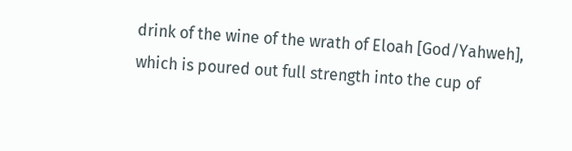drink of the wine of the wrath of Eloah [God/Yahweh], which is poured out full strength into the cup of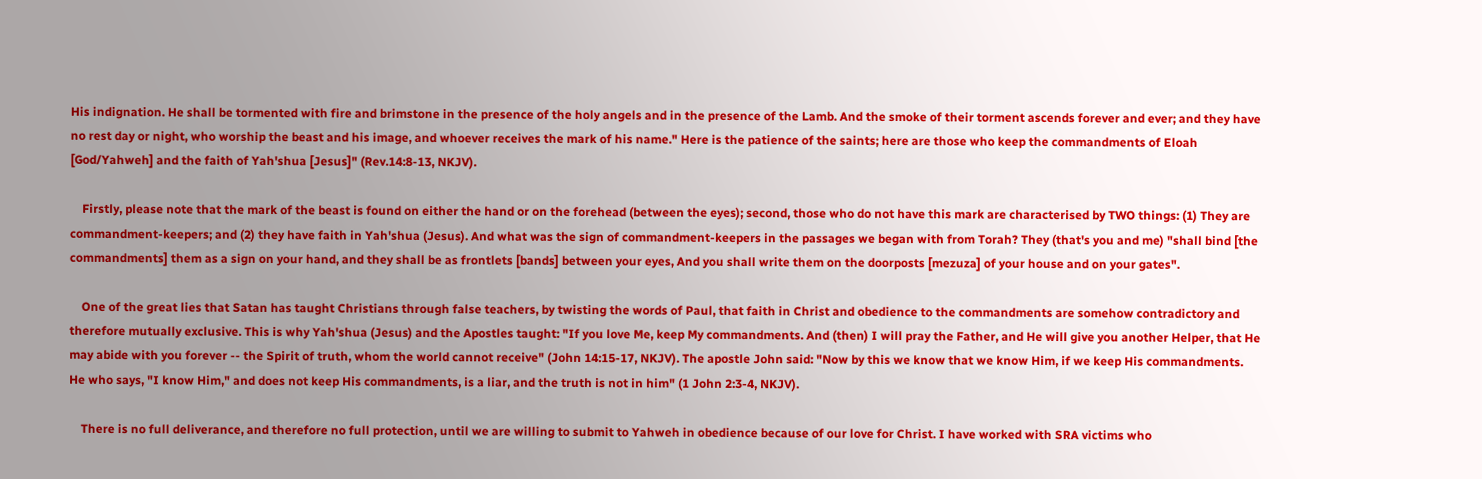His indignation. He shall be tormented with fire and brimstone in the presence of the holy angels and in the presence of the Lamb. And the smoke of their torment ascends forever and ever; and they have no rest day or night, who worship the beast and his image, and whoever receives the mark of his name." Here is the patience of the saints; here are those who keep the commandments of Eloah [God/Yahweh] and the faith of Yah'shua [Jesus]" (Rev.14:8-13, NKJV).

    Firstly, please note that the mark of the beast is found on either the hand or on the forehead (between the eyes); second, those who do not have this mark are characterised by TWO things: (1) They are commandment-keepers; and (2) they have faith in Yah'shua (Jesus). And what was the sign of commandment-keepers in the passages we began with from Torah? They (that's you and me) "shall bind [the commandments] them as a sign on your hand, and they shall be as frontlets [bands] between your eyes, And you shall write them on the doorposts [mezuza] of your house and on your gates".

    One of the great lies that Satan has taught Christians through false teachers, by twisting the words of Paul, that faith in Christ and obedience to the commandments are somehow contradictory and therefore mutually exclusive. This is why Yah'shua (Jesus) and the Apostles taught: "If you love Me, keep My commandments. And (then) I will pray the Father, and He will give you another Helper, that He may abide with you forever -- the Spirit of truth, whom the world cannot receive" (John 14:15-17, NKJV). The apostle John said: "Now by this we know that we know Him, if we keep His commandments. He who says, "I know Him," and does not keep His commandments, is a liar, and the truth is not in him" (1 John 2:3-4, NKJV).

    There is no full deliverance, and therefore no full protection, until we are willing to submit to Yahweh in obedience because of our love for Christ. I have worked with SRA victims who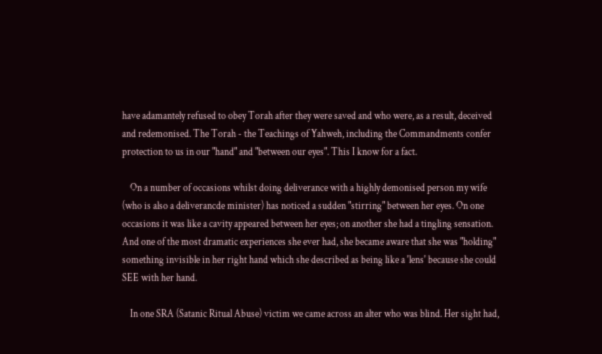have adamantely refused to obey Torah after they were saved and who were, as a result, deceived and redemonised. The Torah - the Teachings of Yahweh, including the Commandments confer protection to us in our "hand" and "between our eyes". This I know for a fact.

    On a number of occasions whilst doing deliverance with a highly demonised person my wife (who is also a deliverancde minister) has noticed a sudden "stirring" between her eyes. On one occasions it was like a cavity appeared between her eyes; on another she had a tingling sensation. And one of the most dramatic experiences she ever had, she became aware that she was "holding" something invisible in her right hand which she described as being like a 'lens' because she could SEE with her hand.

    In one SRA (Satanic Ritual Abuse) victim we came across an alter who was blind. Her sight had,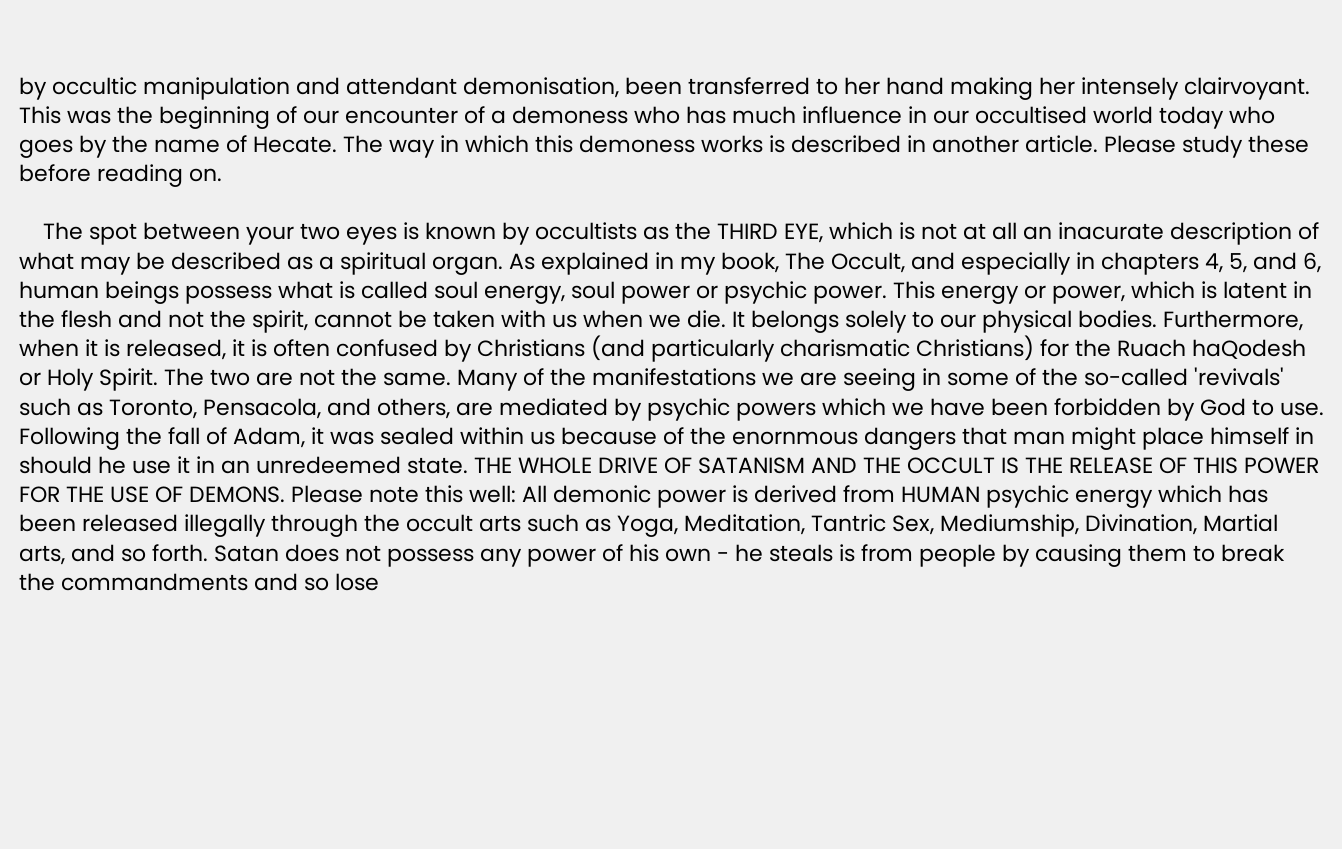by occultic manipulation and attendant demonisation, been transferred to her hand making her intensely clairvoyant. This was the beginning of our encounter of a demoness who has much influence in our occultised world today who goes by the name of Hecate. The way in which this demoness works is described in another article. Please study these before reading on.

    The spot between your two eyes is known by occultists as the THIRD EYE, which is not at all an inacurate description of what may be described as a spiritual organ. As explained in my book, The Occult, and especially in chapters 4, 5, and 6, human beings possess what is called soul energy, soul power or psychic power. This energy or power, which is latent in the flesh and not the spirit, cannot be taken with us when we die. It belongs solely to our physical bodies. Furthermore, when it is released, it is often confused by Christians (and particularly charismatic Christians) for the Ruach haQodesh or Holy Spirit. The two are not the same. Many of the manifestations we are seeing in some of the so-called 'revivals' such as Toronto, Pensacola, and others, are mediated by psychic powers which we have been forbidden by God to use. Following the fall of Adam, it was sealed within us because of the enornmous dangers that man might place himself in should he use it in an unredeemed state. THE WHOLE DRIVE OF SATANISM AND THE OCCULT IS THE RELEASE OF THIS POWER FOR THE USE OF DEMONS. Please note this well: All demonic power is derived from HUMAN psychic energy which has been released illegally through the occult arts such as Yoga, Meditation, Tantric Sex, Mediumship, Divination, Martial arts, and so forth. Satan does not possess any power of his own - he steals is from people by causing them to break the commandments and so lose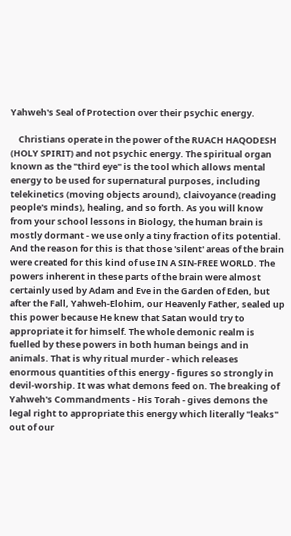Yahweh's Seal of Protection over their psychic energy.

    Christians operate in the power of the RUACH HAQODESH (HOLY SPIRIT) and not psychic energy. The spiritual organ known as the "third eye" is the tool which allows mental energy to be used for supernatural purposes, including telekinetics (moving objects around), claivoyance (reading people's minds), healing, and so forth. As you will know from your school lessons in Biology, the human brain is mostly dormant - we use only a tiny fraction of its potential. And the reason for this is that those 'silent' areas of the brain were created for this kind of use IN A SIN-FREE WORLD. The powers inherent in these parts of the brain were almost certainly used by Adam and Eve in the Garden of Eden, but after the Fall, Yahweh-Elohim, our Heavenly Father, sealed up this power because He knew that Satan would try to appropriate it for himself. The whole demonic realm is fuelled by these powers in both human beings and in animals. That is why ritual murder - which releases enormous quantities of this energy - figures so strongly in devil-worship. It was what demons feed on. The breaking of Yahweh's Commandments - His Torah - gives demons the legal right to appropriate this energy which literally "leaks" out of our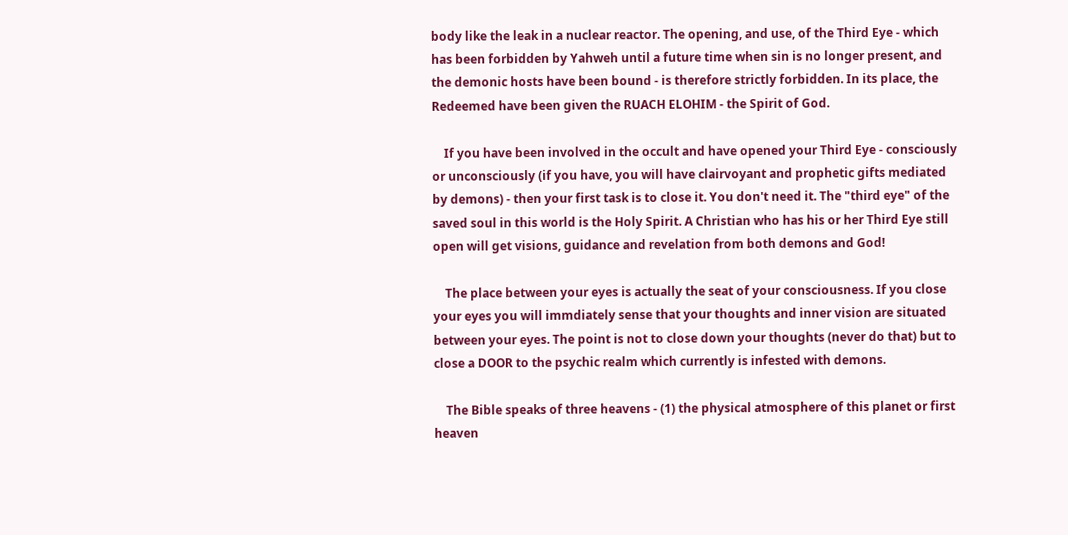body like the leak in a nuclear reactor. The opening, and use, of the Third Eye - which has been forbidden by Yahweh until a future time when sin is no longer present, and the demonic hosts have been bound - is therefore strictly forbidden. In its place, the Redeemed have been given the RUACH ELOHIM - the Spirit of God.

    If you have been involved in the occult and have opened your Third Eye - consciously or unconsciously (if you have, you will have clairvoyant and prophetic gifts mediated by demons) - then your first task is to close it. You don't need it. The "third eye" of the saved soul in this world is the Holy Spirit. A Christian who has his or her Third Eye still open will get visions, guidance and revelation from both demons and God!

    The place between your eyes is actually the seat of your consciousness. If you close your eyes you will immdiately sense that your thoughts and inner vision are situated between your eyes. The point is not to close down your thoughts (never do that) but to close a DOOR to the psychic realm which currently is infested with demons.

    The Bible speaks of three heavens - (1) the physical atmosphere of this planet or first heaven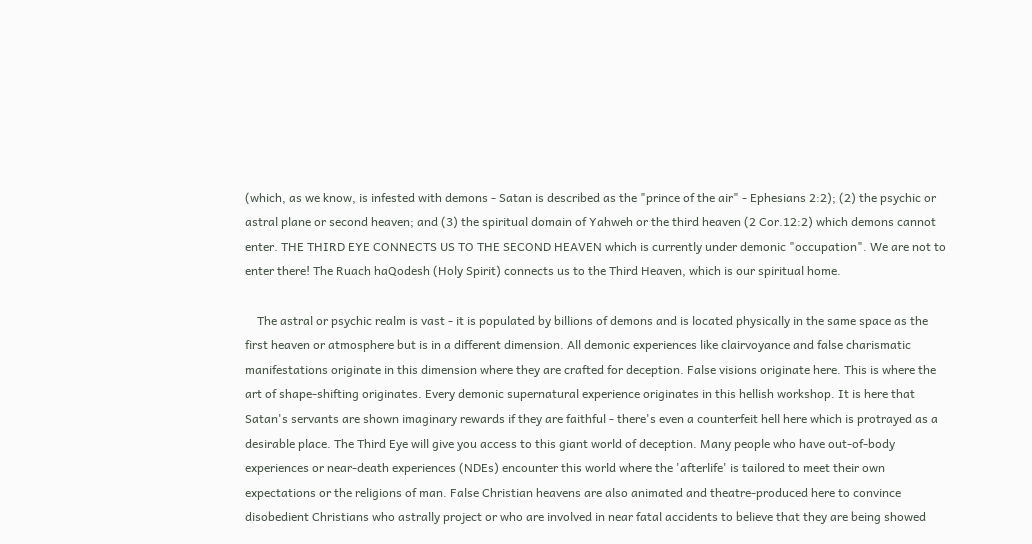(which, as we know, is infested with demons - Satan is described as the "prince of the air" - Ephesians 2:2); (2) the psychic or astral plane or second heaven; and (3) the spiritual domain of Yahweh or the third heaven (2 Cor.12:2) which demons cannot enter. THE THIRD EYE CONNECTS US TO THE SECOND HEAVEN which is currently under demonic "occupation". We are not to enter there! The Ruach haQodesh (Holy Spirit) connects us to the Third Heaven, which is our spiritual home.

    The astral or psychic realm is vast - it is populated by billions of demons and is located physically in the same space as the first heaven or atmosphere but is in a different dimension. All demonic experiences like clairvoyance and false charismatic manifestations originate in this dimension where they are crafted for deception. False visions originate here. This is where the art of shape-shifting originates. Every demonic supernatural experience originates in this hellish workshop. It is here that Satan's servants are shown imaginary rewards if they are faithful - there's even a counterfeit hell here which is protrayed as a desirable place. The Third Eye will give you access to this giant world of deception. Many people who have out-of-body experiences or near-death experiences (NDEs) encounter this world where the 'afterlife' is tailored to meet their own expectations or the religions of man. False Christian heavens are also animated and theatre-produced here to convince disobedient Christians who astrally project or who are involved in near fatal accidents to believe that they are being showed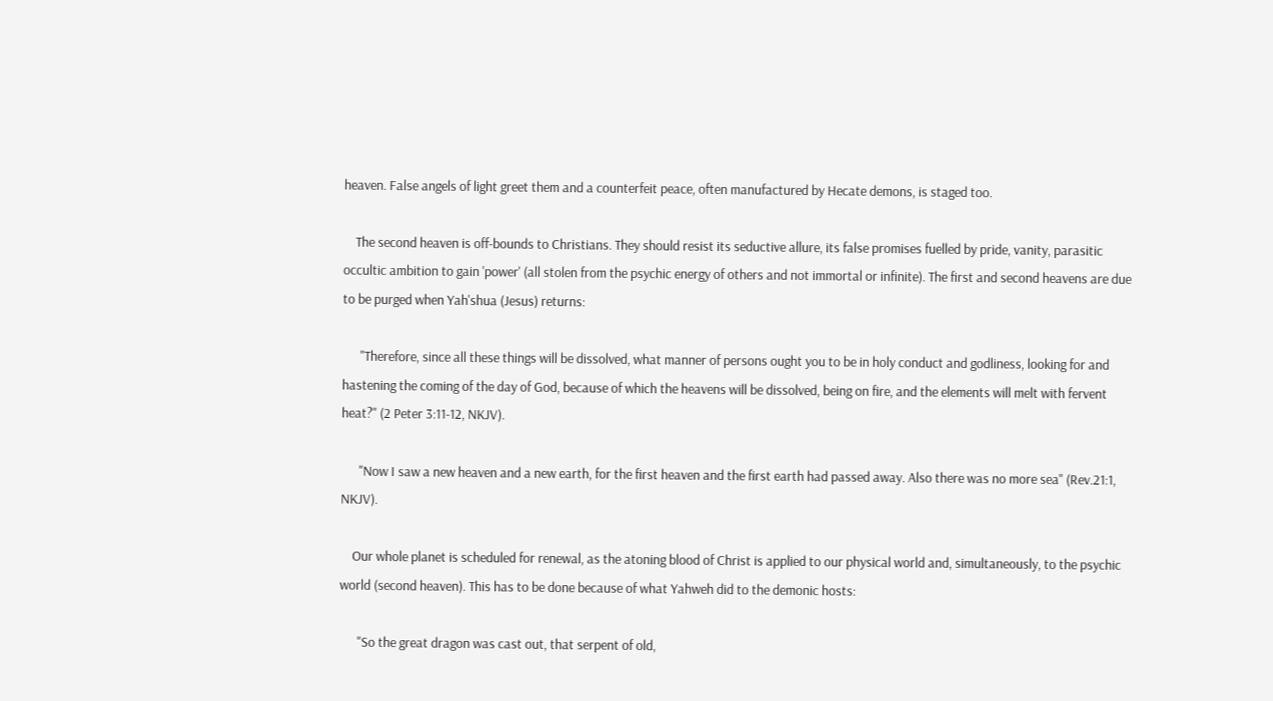heaven. False angels of light greet them and a counterfeit peace, often manufactured by Hecate demons, is staged too.

    The second heaven is off-bounds to Christians. They should resist its seductive allure, its false promises fuelled by pride, vanity, parasitic occultic ambition to gain 'power' (all stolen from the psychic energy of others and not immortal or infinite). The first and second heavens are due to be purged when Yah'shua (Jesus) returns:

      "Therefore, since all these things will be dissolved, what manner of persons ought you to be in holy conduct and godliness, looking for and hastening the coming of the day of God, because of which the heavens will be dissolved, being on fire, and the elements will melt with fervent heat?" (2 Peter 3:11-12, NKJV).

      "Now I saw a new heaven and a new earth, for the first heaven and the first earth had passed away. Also there was no more sea" (Rev.21:1, NKJV).

    Our whole planet is scheduled for renewal, as the atoning blood of Christ is applied to our physical world and, simultaneously, to the psychic world (second heaven). This has to be done because of what Yahweh did to the demonic hosts:

      "So the great dragon was cast out, that serpent of old,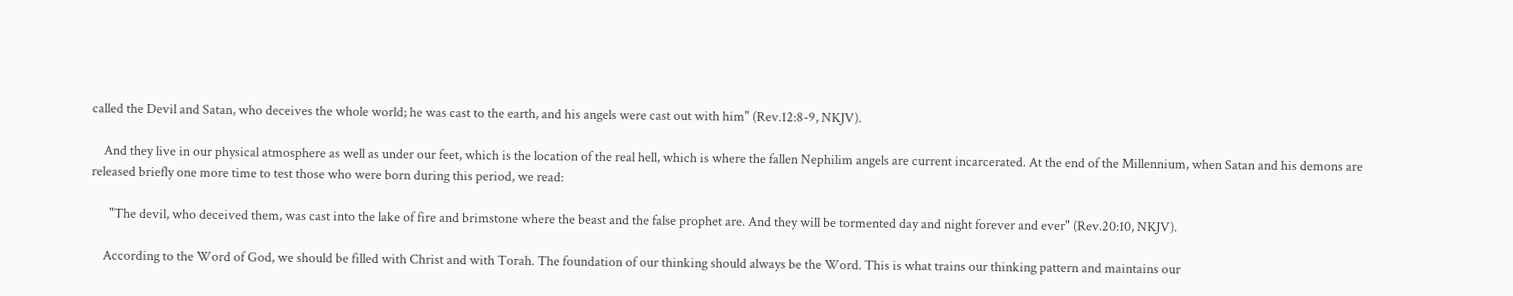called the Devil and Satan, who deceives the whole world; he was cast to the earth, and his angels were cast out with him" (Rev.12:8-9, NKJV).

    And they live in our physical atmosphere as well as under our feet, which is the location of the real hell, which is where the fallen Nephilim angels are current incarcerated. At the end of the Millennium, when Satan and his demons are released briefly one more time to test those who were born during this period, we read:

      "The devil, who deceived them, was cast into the lake of fire and brimstone where the beast and the false prophet are. And they will be tormented day and night forever and ever" (Rev.20:10, NKJV).

    According to the Word of God, we should be filled with Christ and with Torah. The foundation of our thinking should always be the Word. This is what trains our thinking pattern and maintains our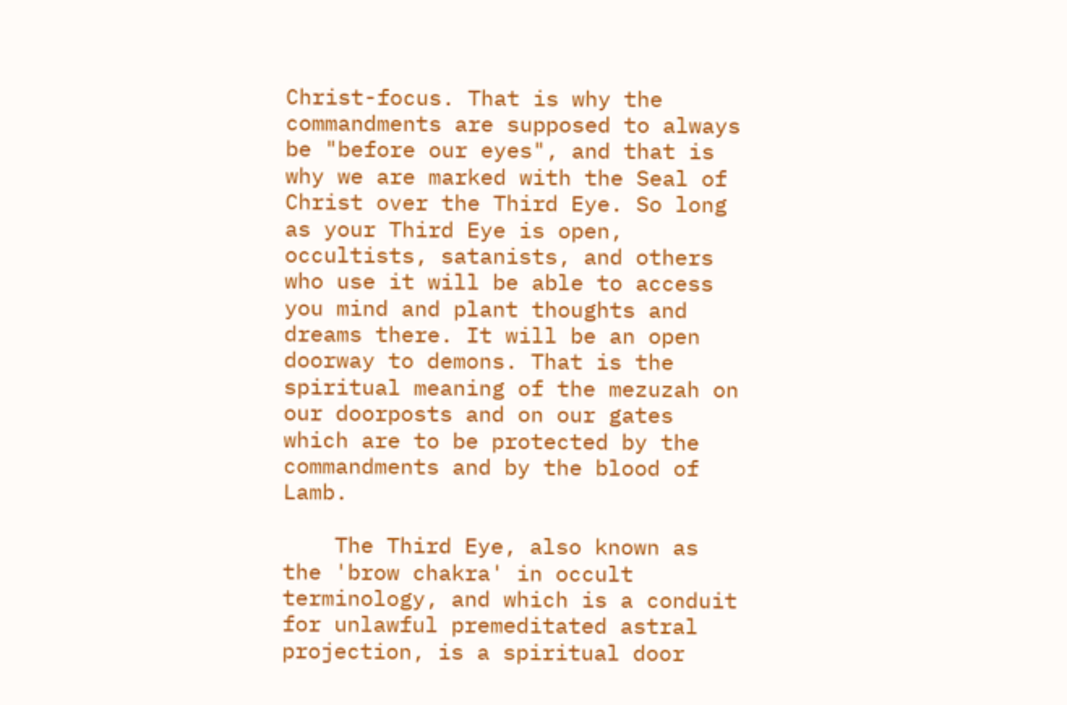Christ-focus. That is why the commandments are supposed to always be "before our eyes", and that is why we are marked with the Seal of Christ over the Third Eye. So long as your Third Eye is open, occultists, satanists, and others who use it will be able to access you mind and plant thoughts and dreams there. It will be an open doorway to demons. That is the spiritual meaning of the mezuzah on our doorposts and on our gates which are to be protected by the commandments and by the blood of Lamb.

    The Third Eye, also known as the 'brow chakra' in occult terminology, and which is a conduit for unlawful premeditated astral projection, is a spiritual door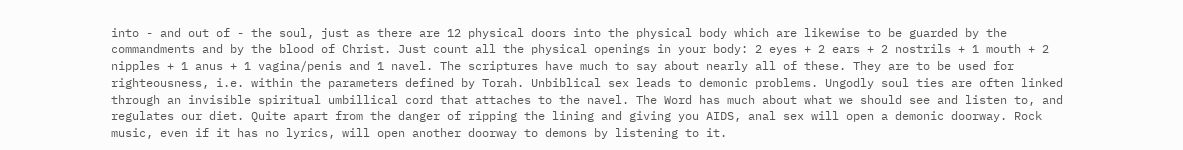into - and out of - the soul, just as there are 12 physical doors into the physical body which are likewise to be guarded by the commandments and by the blood of Christ. Just count all the physical openings in your body: 2 eyes + 2 ears + 2 nostrils + 1 mouth + 2 nipples + 1 anus + 1 vagina/penis and 1 navel. The scriptures have much to say about nearly all of these. They are to be used for righteousness, i.e. within the parameters defined by Torah. Unbiblical sex leads to demonic problems. Ungodly soul ties are often linked through an invisible spiritual umbillical cord that attaches to the navel. The Word has much about what we should see and listen to, and regulates our diet. Quite apart from the danger of ripping the lining and giving you AIDS, anal sex will open a demonic doorway. Rock music, even if it has no lyrics, will open another doorway to demons by listening to it.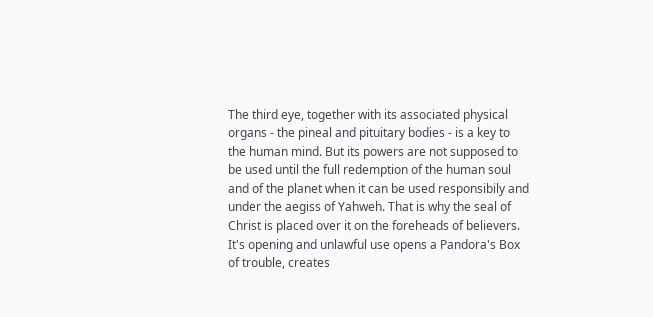The third eye, together with its associated physical organs - the pineal and pituitary bodies - is a key to the human mind. But its powers are not supposed to be used until the full redemption of the human soul and of the planet when it can be used responsibily and under the aegiss of Yahweh. That is why the seal of Christ is placed over it on the foreheads of believers. It's opening and unlawful use opens a Pandora's Box of trouble, creates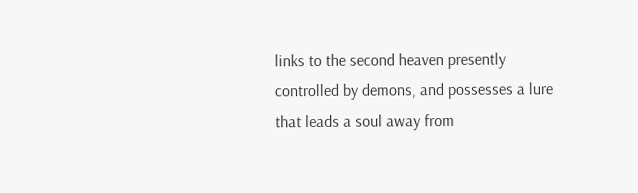links to the second heaven presently controlled by demons, and possesses a lure that leads a soul away from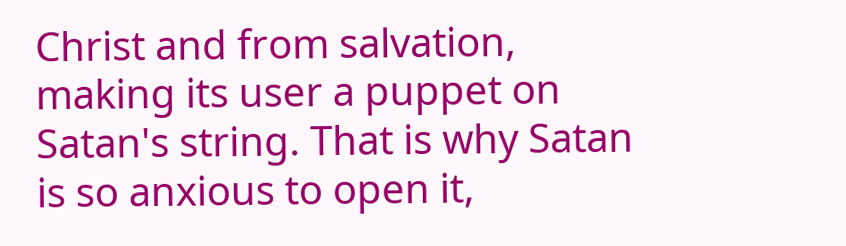Christ and from salvation, making its user a puppet on Satan's string. That is why Satan is so anxious to open it,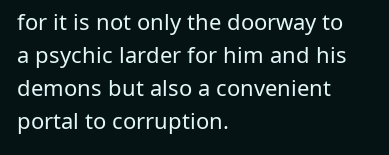for it is not only the doorway to a psychic larder for him and his demons but also a convenient portal to corruption.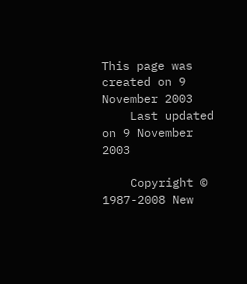This page was created on 9 November 2003
    Last updated on 9 November 2003

    Copyright © 1987-2008 New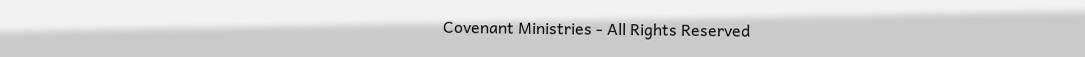Covenant Ministries - All Rights Reserved